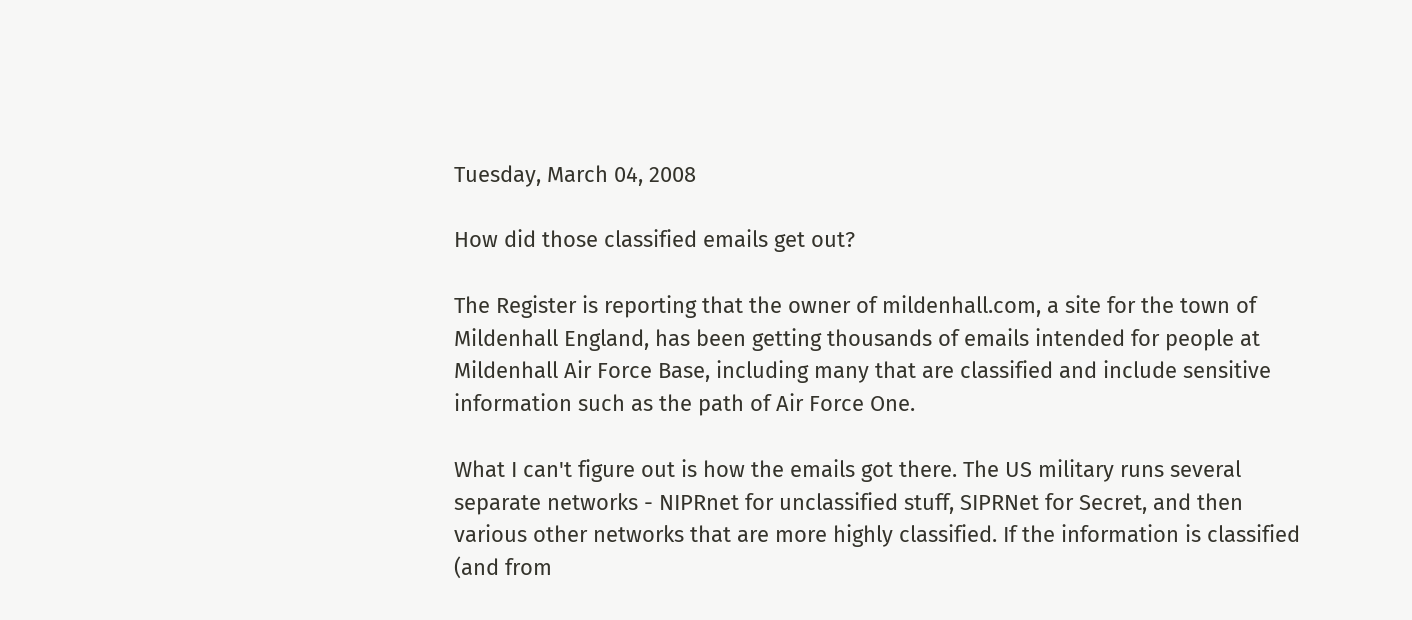Tuesday, March 04, 2008

How did those classified emails get out?

The Register is reporting that the owner of mildenhall.com, a site for the town of Mildenhall England, has been getting thousands of emails intended for people at Mildenhall Air Force Base, including many that are classified and include sensitive information such as the path of Air Force One.

What I can't figure out is how the emails got there. The US military runs several separate networks - NIPRnet for unclassified stuff, SIPRNet for Secret, and then various other networks that are more highly classified. If the information is classified (and from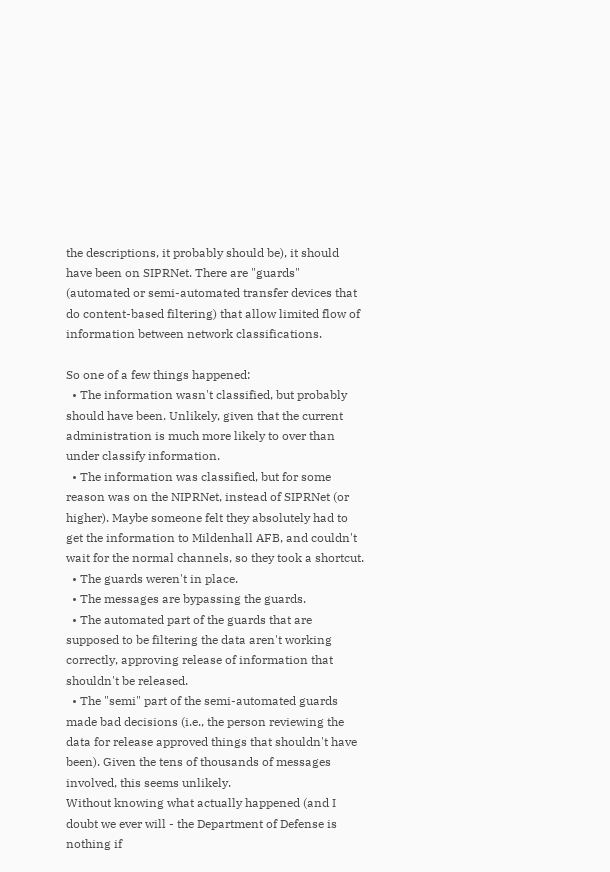the descriptions, it probably should be), it should have been on SIPRNet. There are "guards" (automated or semi-automated transfer devices that do content-based filtering) that allow limited flow of information between network classifications.

So one of a few things happened:
  • The information wasn't classified, but probably should have been. Unlikely, given that the current administration is much more likely to over than under classify information.
  • The information was classified, but for some reason was on the NIPRNet, instead of SIPRNet (or higher). Maybe someone felt they absolutely had to get the information to Mildenhall AFB, and couldn't wait for the normal channels, so they took a shortcut.
  • The guards weren't in place.
  • The messages are bypassing the guards.
  • The automated part of the guards that are supposed to be filtering the data aren't working correctly, approving release of information that shouldn't be released.
  • The "semi" part of the semi-automated guards made bad decisions (i.e., the person reviewing the data for release approved things that shouldn't have been). Given the tens of thousands of messages involved, this seems unlikely.
Without knowing what actually happened (and I doubt we ever will - the Department of Defense is nothing if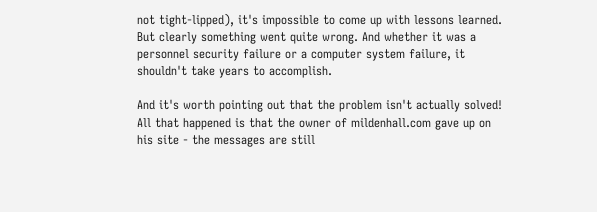not tight-lipped), it's impossible to come up with lessons learned. But clearly something went quite wrong. And whether it was a personnel security failure or a computer system failure, it shouldn't take years to accomplish.

And it's worth pointing out that the problem isn't actually solved! All that happened is that the owner of mildenhall.com gave up on his site - the messages are still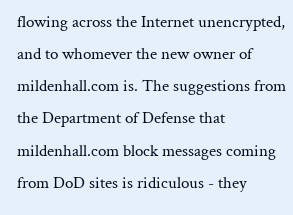flowing across the Internet unencrypted, and to whomever the new owner of mildenhall.com is. The suggestions from the Department of Defense that mildenhall.com block messages coming from DoD sites is ridiculous - they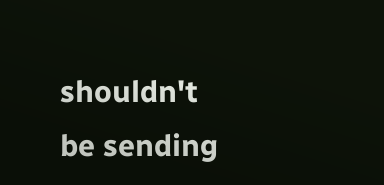shouldn't be sending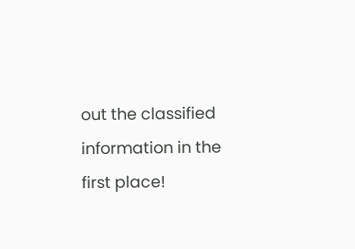out the classified information in the first place!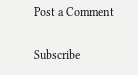Post a Comment

Subscribe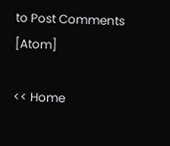to Post Comments [Atom]

<< Home